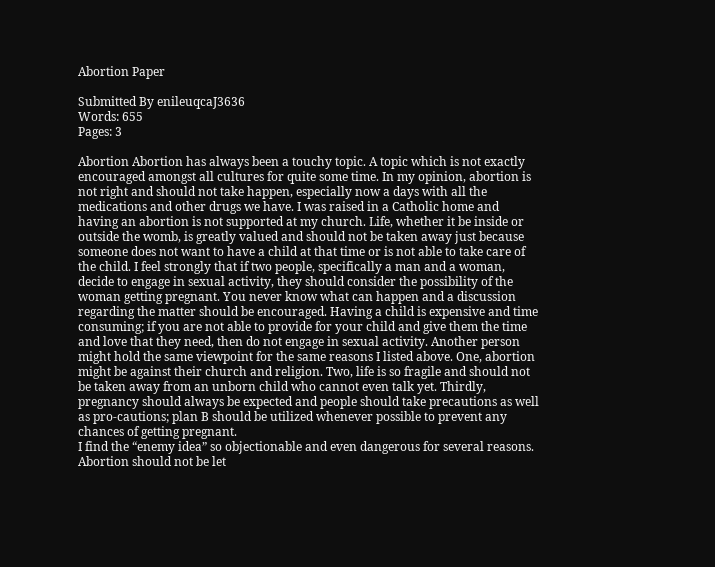Abortion Paper

Submitted By enileuqcaJ3636
Words: 655
Pages: 3

Abortion Abortion has always been a touchy topic. A topic which is not exactly encouraged amongst all cultures for quite some time. In my opinion, abortion is not right and should not take happen, especially now a days with all the medications and other drugs we have. I was raised in a Catholic home and having an abortion is not supported at my church. Life, whether it be inside or outside the womb, is greatly valued and should not be taken away just because someone does not want to have a child at that time or is not able to take care of the child. I feel strongly that if two people, specifically a man and a woman, decide to engage in sexual activity, they should consider the possibility of the woman getting pregnant. You never know what can happen and a discussion regarding the matter should be encouraged. Having a child is expensive and time consuming; if you are not able to provide for your child and give them the time and love that they need, then do not engage in sexual activity. Another person might hold the same viewpoint for the same reasons I listed above. One, abortion might be against their church and religion. Two, life is so fragile and should not be taken away from an unborn child who cannot even talk yet. Thirdly, pregnancy should always be expected and people should take precautions as well as pro-cautions; plan B should be utilized whenever possible to prevent any chances of getting pregnant.
I find the “enemy idea” so objectionable and even dangerous for several reasons. Abortion should not be let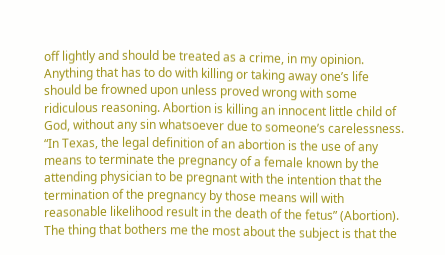off lightly and should be treated as a crime, in my opinion. Anything that has to do with killing or taking away one’s life should be frowned upon unless proved wrong with some ridiculous reasoning. Abortion is killing an innocent little child of God, without any sin whatsoever due to someone’s carelessness. “In Texas, the legal definition of an abortion is the use of any means to terminate the pregnancy of a female known by the attending physician to be pregnant with the intention that the termination of the pregnancy by those means will with reasonable likelihood result in the death of the fetus” (Abortion). The thing that bothers me the most about the subject is that the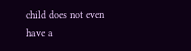child does not even have a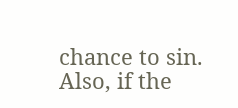chance to sin. Also, if the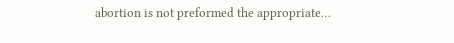abortion is not preformed the appropriate…